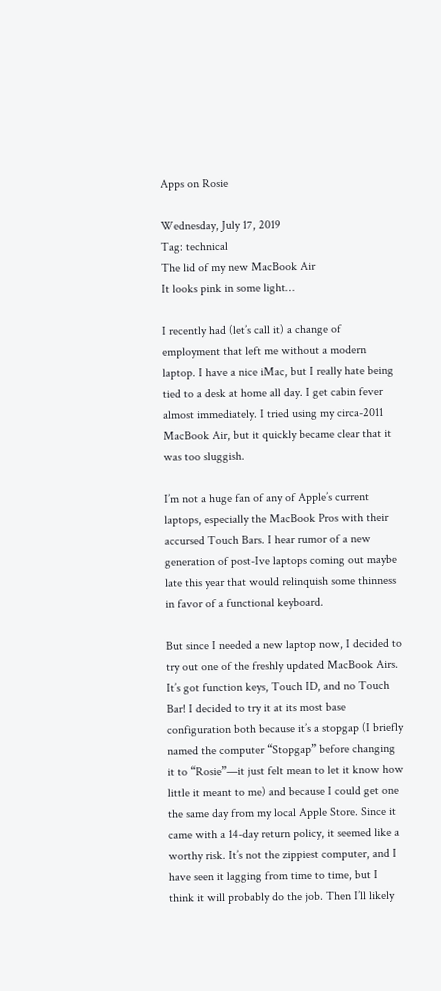Apps on Rosie

Wednesday, July 17, 2019
Tag: technical
The lid of my new MacBook Air
It looks pink in some light…

I recently had (let’s call it) a change of employment that left me without a modern laptop. I have a nice iMac, but I really hate being tied to a desk at home all day. I get cabin fever almost immediately. I tried using my circa-2011 MacBook Air, but it quickly became clear that it was too sluggish.

I’m not a huge fan of any of Apple’s current laptops, especially the MacBook Pros with their accursed Touch Bars. I hear rumor of a new generation of post-Ive laptops coming out maybe late this year that would relinquish some thinness in favor of a functional keyboard.

But since I needed a new laptop now, I decided to try out one of the freshly updated MacBook Airs. It’s got function keys, Touch ID, and no Touch Bar! I decided to try it at its most base configuration both because it’s a stopgap (I briefly named the computer “Stopgap” before changing it to “Rosie”—it just felt mean to let it know how little it meant to me) and because I could get one the same day from my local Apple Store. Since it came with a 14-day return policy, it seemed like a worthy risk. It’s not the zippiest computer, and I have seen it lagging from time to time, but I think it will probably do the job. Then I’ll likely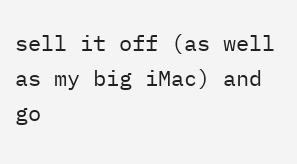sell it off (as well as my big iMac) and go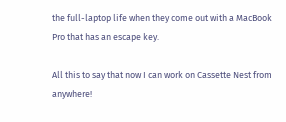the full-laptop life when they come out with a MacBook Pro that has an escape key.

All this to say that now I can work on Cassette Nest from anywhere!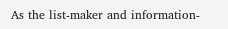As the list-maker and information-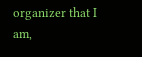organizer that I am,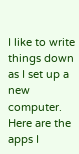I like to write things down as I set up a new computer. Here are the apps I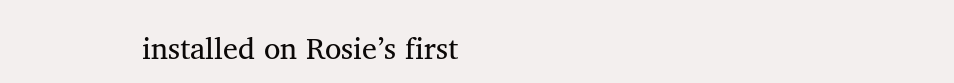installed on Rosie’s first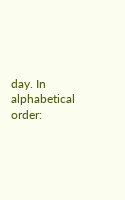day. In alphabetical order: